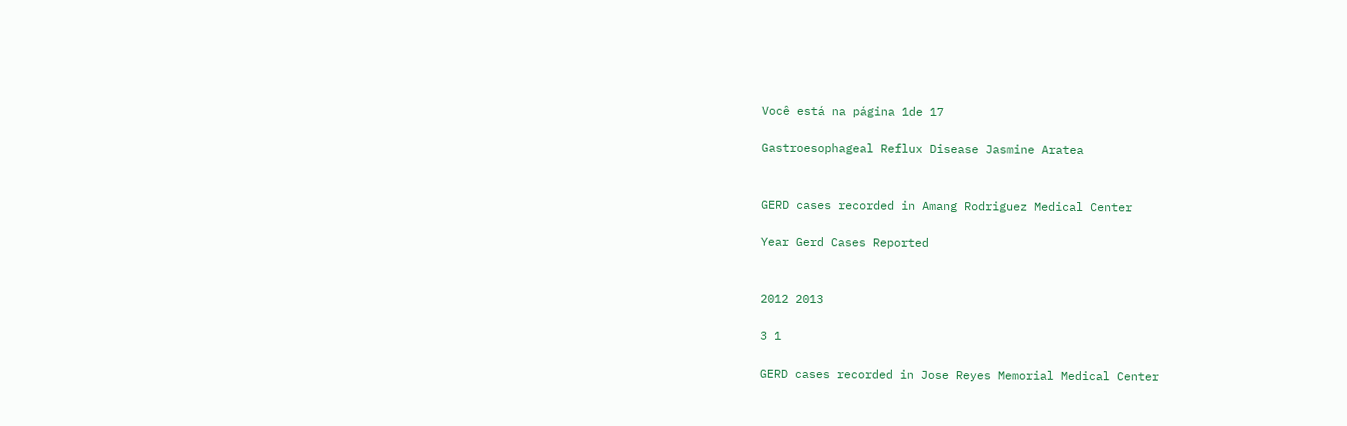Você está na página 1de 17

Gastroesophageal Reflux Disease Jasmine Aratea


GERD cases recorded in Amang Rodriguez Medical Center

Year Gerd Cases Reported


2012 2013

3 1

GERD cases recorded in Jose Reyes Memorial Medical Center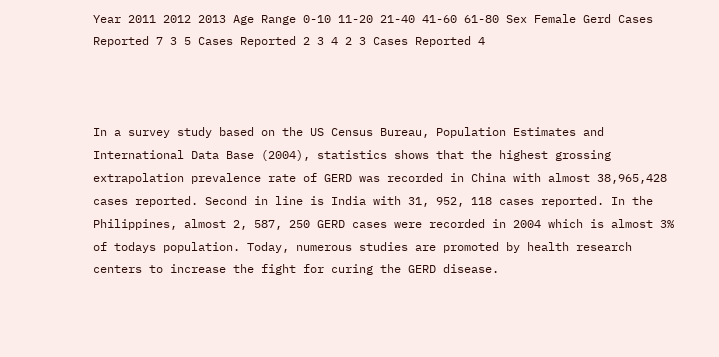Year 2011 2012 2013 Age Range 0-10 11-20 21-40 41-60 61-80 Sex Female Gerd Cases Reported 7 3 5 Cases Reported 2 3 4 2 3 Cases Reported 4



In a survey study based on the US Census Bureau, Population Estimates and International Data Base (2004), statistics shows that the highest grossing extrapolation prevalence rate of GERD was recorded in China with almost 38,965,428 cases reported. Second in line is India with 31, 952, 118 cases reported. In the Philippines, almost 2, 587, 250 GERD cases were recorded in 2004 which is almost 3% of todays population. Today, numerous studies are promoted by health research centers to increase the fight for curing the GERD disease.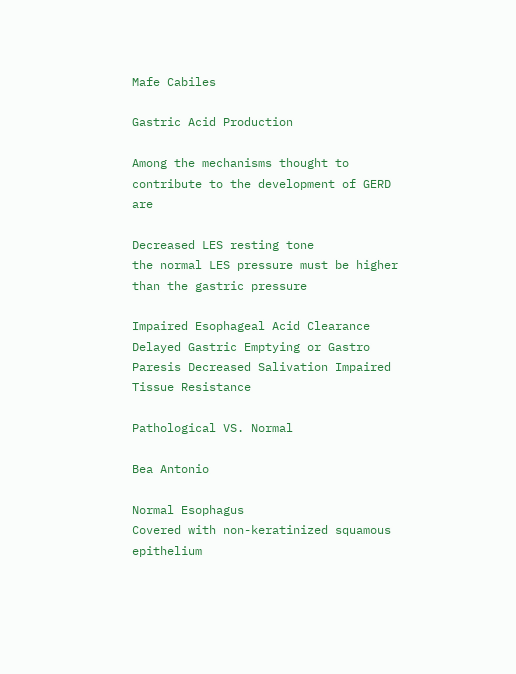Mafe Cabiles

Gastric Acid Production

Among the mechanisms thought to contribute to the development of GERD are

Decreased LES resting tone
the normal LES pressure must be higher than the gastric pressure

Impaired Esophageal Acid Clearance Delayed Gastric Emptying or Gastro Paresis Decreased Salivation Impaired Tissue Resistance

Pathological VS. Normal

Bea Antonio

Normal Esophagus
Covered with non-keratinized squamous epithelium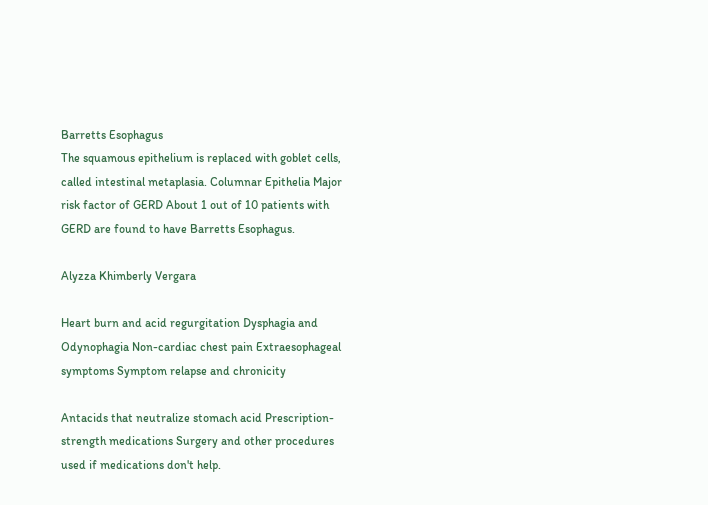Barretts Esophagus
The squamous epithelium is replaced with goblet cells, called intestinal metaplasia. Columnar Epithelia Major risk factor of GERD About 1 out of 10 patients with GERD are found to have Barretts Esophagus.

Alyzza Khimberly Vergara

Heart burn and acid regurgitation Dysphagia and Odynophagia Non-cardiac chest pain Extraesophageal symptoms Symptom relapse and chronicity

Antacids that neutralize stomach acid Prescription-strength medications Surgery and other procedures used if medications don't help.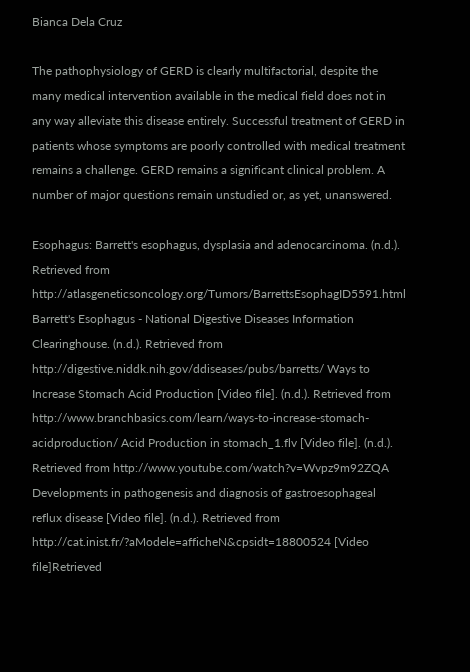Bianca Dela Cruz

The pathophysiology of GERD is clearly multifactorial, despite the many medical intervention available in the medical field does not in any way alleviate this disease entirely. Successful treatment of GERD in patients whose symptoms are poorly controlled with medical treatment remains a challenge. GERD remains a significant clinical problem. A number of major questions remain unstudied or, as yet, unanswered.

Esophagus: Barrett's esophagus, dysplasia and adenocarcinoma. (n.d.). Retrieved from http://atlasgeneticsoncology.org/Tumors/BarrettsEsophagID5591.html Barrett's Esophagus - National Digestive Diseases Information Clearinghouse. (n.d.). Retrieved from http://digestive.niddk.nih.gov/ddiseases/pubs/barretts/ Ways to Increase Stomach Acid Production [Video file]. (n.d.). Retrieved from http://www.branchbasics.com/learn/ways-to-increase-stomach-acidproduction/ Acid Production in stomach_1.flv [Video file]. (n.d.). Retrieved from http://www.youtube.com/watch?v=Wvpz9m92ZQA Developments in pathogenesis and diagnosis of gastroesophageal reflux disease [Video file]. (n.d.). Retrieved from http://cat.inist.fr/?aModele=afficheN&cpsidt=18800524 [Video file]Retrieved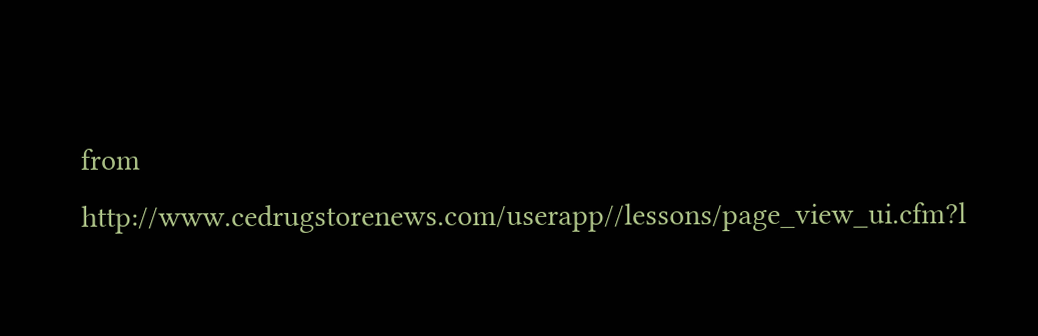from http://www.cedrugstorenews.com/userapp//lessons/page_view_ui.cfm?l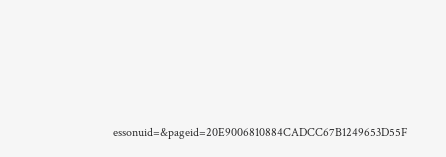essonuid=&pageid=20E9006810884CADCC67B1249653D55F